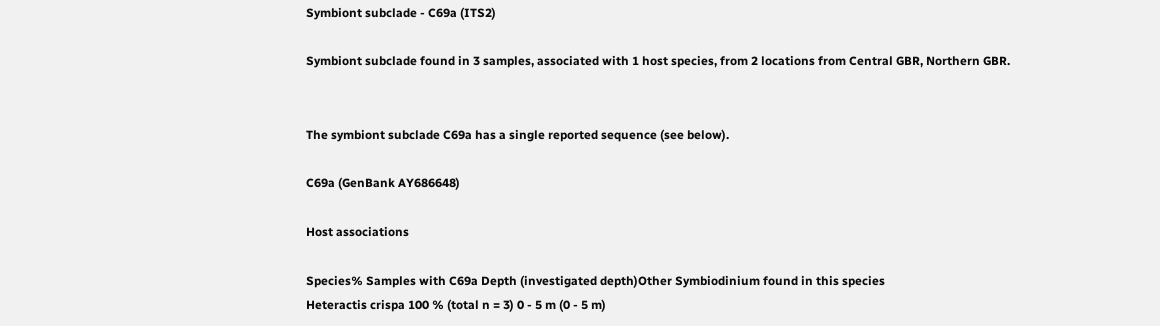Symbiont subclade - C69a (ITS2)

Symbiont subclade found in 3 samples, associated with 1 host species, from 2 locations from Central GBR, Northern GBR.


The symbiont subclade C69a has a single reported sequence (see below).

C69a (GenBank AY686648)

Host associations

Species% Samples with C69a Depth (investigated depth)Other Symbiodinium found in this species
Heteractis crispa 100 % (total n = 3) 0 - 5 m (0 - 5 m)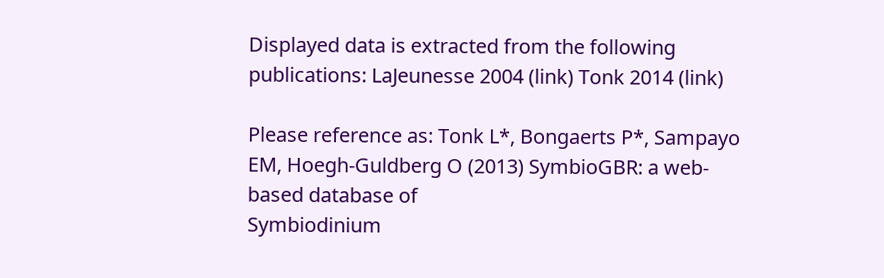Displayed data is extracted from the following publications: LaJeunesse 2004 (link) Tonk 2014 (link)

Please reference as: Tonk L*, Bongaerts P*, Sampayo EM, Hoegh-Guldberg O (2013) SymbioGBR: a web-based database of
Symbiodinium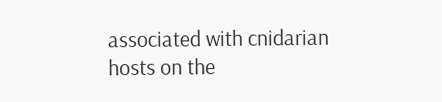associated with cnidarian hosts on the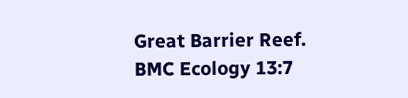Great Barrier Reef.
BMC Ecology 13:7